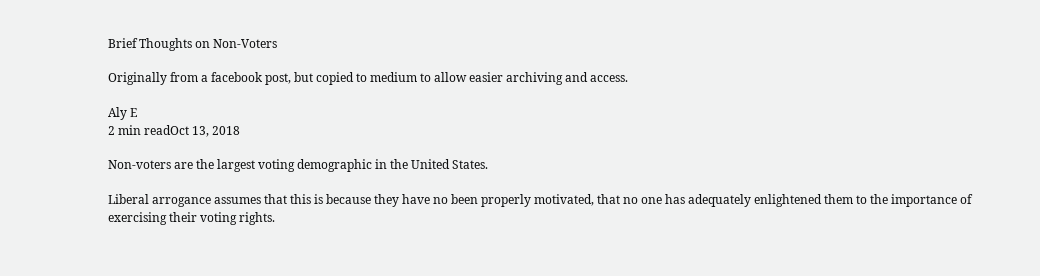Brief Thoughts on Non-Voters

Originally from a facebook post, but copied to medium to allow easier archiving and access.

Aly E
2 min readOct 13, 2018

Non-voters are the largest voting demographic in the United States.

Liberal arrogance assumes that this is because they have no been properly motivated, that no one has adequately enlightened them to the importance of exercising their voting rights.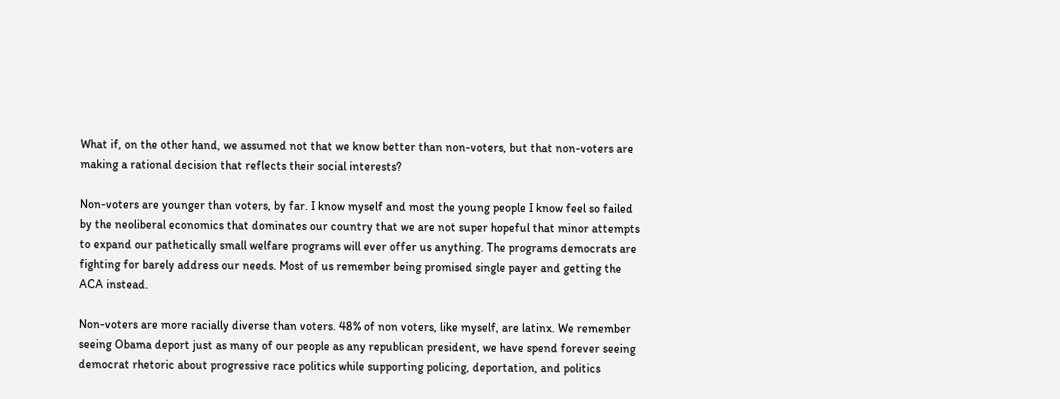What if, on the other hand, we assumed not that we know better than non-voters, but that non-voters are making a rational decision that reflects their social interests?

Non-voters are younger than voters, by far. I know myself and most the young people I know feel so failed by the neoliberal economics that dominates our country that we are not super hopeful that minor attempts to expand our pathetically small welfare programs will ever offer us anything. The programs democrats are fighting for barely address our needs. Most of us remember being promised single payer and getting the ACA instead.

Non-voters are more racially diverse than voters. 48% of non voters, like myself, are latinx. We remember seeing Obama deport just as many of our people as any republican president, we have spend forever seeing democrat rhetoric about progressive race politics while supporting policing, deportation, and politics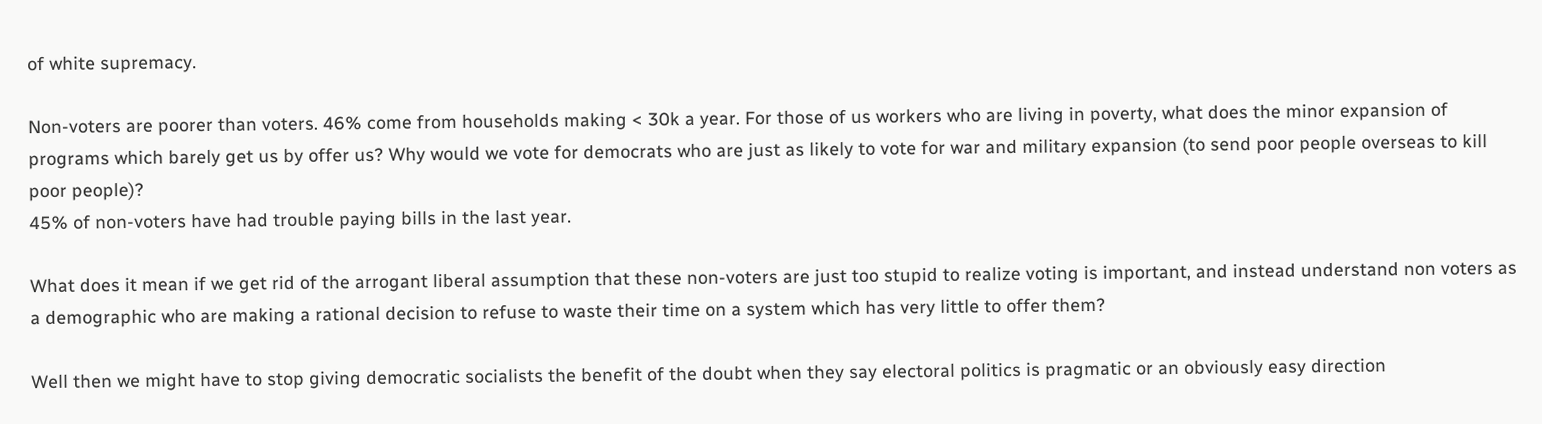of white supremacy.

Non-voters are poorer than voters. 46% come from households making < 30k a year. For those of us workers who are living in poverty, what does the minor expansion of programs which barely get us by offer us? Why would we vote for democrats who are just as likely to vote for war and military expansion (to send poor people overseas to kill poor people)?
45% of non-voters have had trouble paying bills in the last year.

What does it mean if we get rid of the arrogant liberal assumption that these non-voters are just too stupid to realize voting is important, and instead understand non voters as a demographic who are making a rational decision to refuse to waste their time on a system which has very little to offer them?

Well then we might have to stop giving democratic socialists the benefit of the doubt when they say electoral politics is pragmatic or an obviously easy direction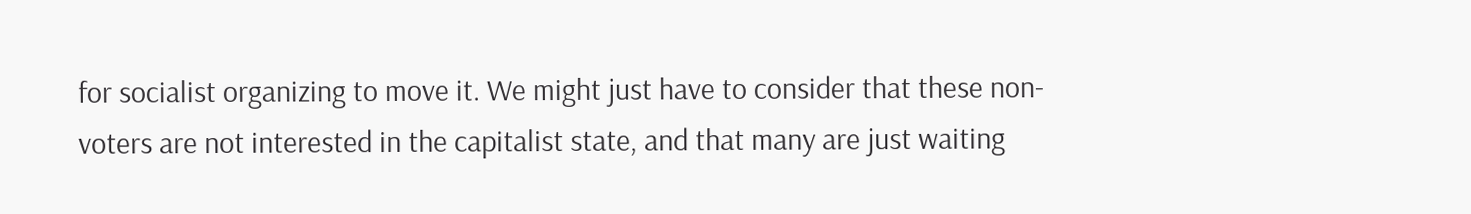for socialist organizing to move it. We might just have to consider that these non-voters are not interested in the capitalist state, and that many are just waiting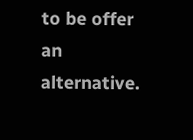to be offer an alternative.